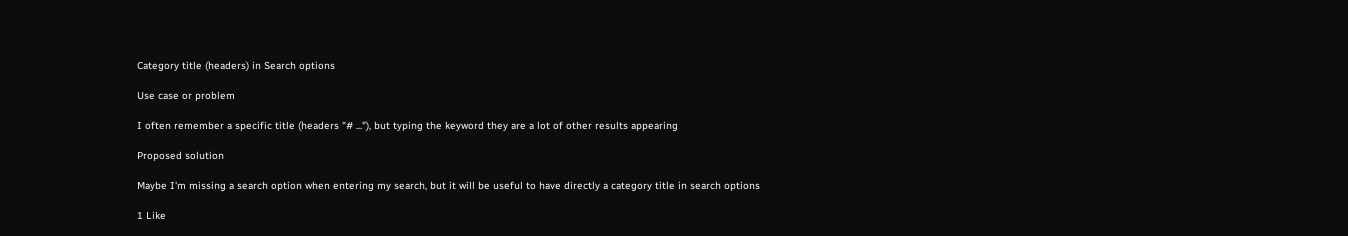Category title (headers) in Search options

Use case or problem

I often remember a specific title (headers "# ..."), but typing the keyword they are a lot of other results appearing

Proposed solution

Maybe I'm missing a search option when entering my search, but it will be useful to have directly a category title in search options

1 Like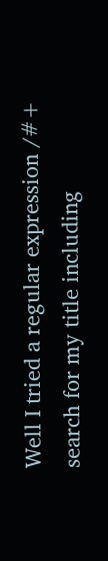Well I tried a regular expression /#+ search for my title including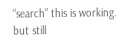“search” this is working. but still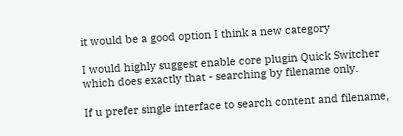it would be a good option I think a new category

I would highly suggest enable core plugin Quick Switcher which does exactly that - searching by filename only.

If u prefer single interface to search content and filename,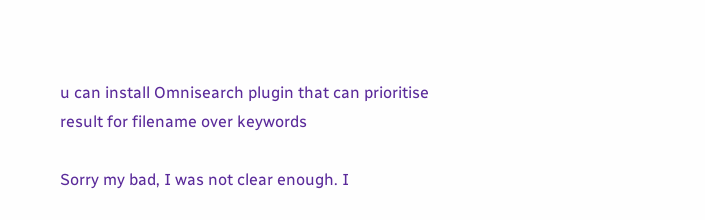u can install Omnisearch plugin that can prioritise result for filename over keywords

Sorry my bad, I was not clear enough. I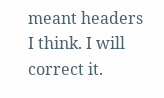meant headers I think. I will correct it.